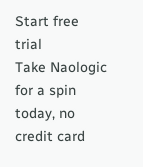Start free trial
Take Naologic for a spin today, no credit card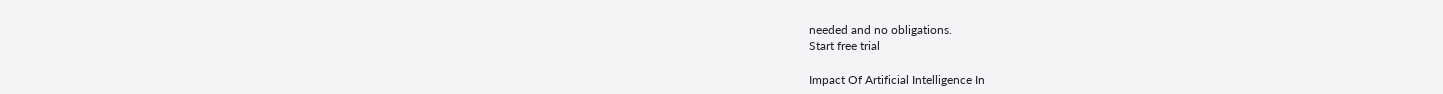needed and no obligations.
Start free trial

Impact Of Artificial Intelligence In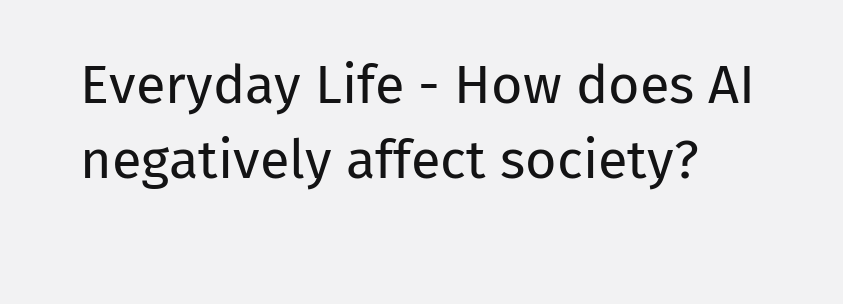Everyday Life - How does AI negatively affect society?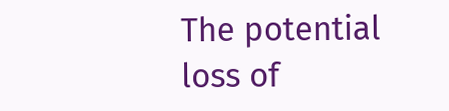The potential loss of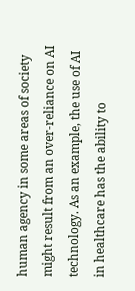human agency in some areas of society might result from an over-reliance on AI technology. As an example, the use of AI in healthcare has the ability to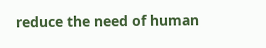reduce the need of human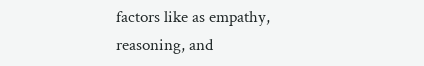factors like as empathy, reasoning, and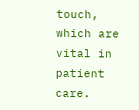touch, which are vital in patient care.